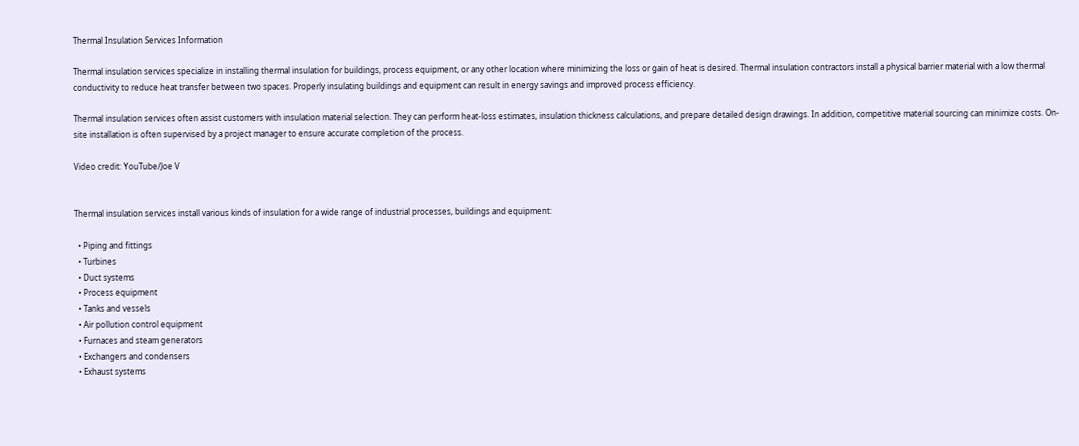Thermal Insulation Services Information

Thermal insulation services specialize in installing thermal insulation for buildings, process equipment, or any other location where minimizing the loss or gain of heat is desired. Thermal insulation contractors install a physical barrier material with a low thermal conductivity to reduce heat transfer between two spaces. Properly insulating buildings and equipment can result in energy savings and improved process efficiency.

Thermal insulation services often assist customers with insulation material selection. They can perform heat-loss estimates, insulation thickness calculations, and prepare detailed design drawings. In addition, competitive material sourcing can minimize costs. On-site installation is often supervised by a project manager to ensure accurate completion of the process.

Video credit: YouTube/Joe V


Thermal insulation services install various kinds of insulation for a wide range of industrial processes, buildings and equipment:

  • Piping and fittings
  • Turbines
  • Duct systems
  • Process equipment
  • Tanks and vessels
  • Air pollution control equipment
  • Furnaces and steam generators
  • Exchangers and condensers
  • Exhaust systems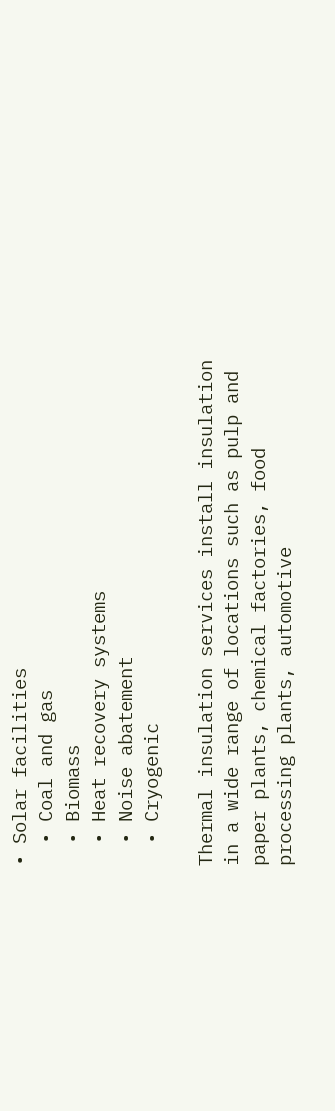• Solar facilities
  • Coal and gas
  • Biomass
  • Heat recovery systems
  • Noise abatement
  • Cryogenic

Thermal insulation services install insulation in a wide range of locations such as pulp and paper plants, chemical factories, food processing plants, automotive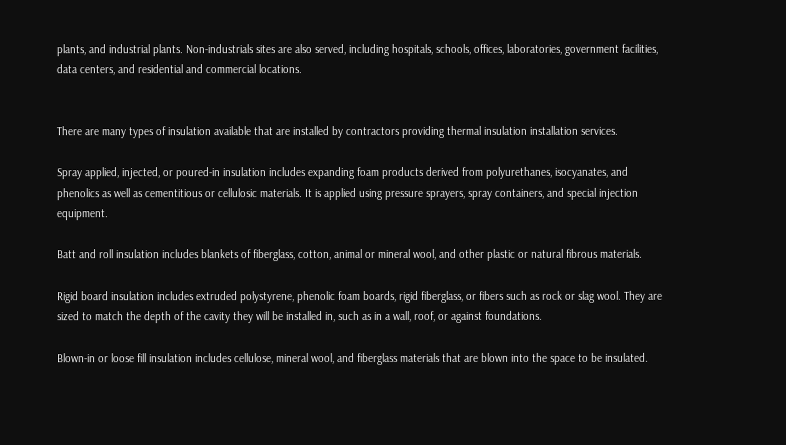plants, and industrial plants. Non-industrials sites are also served, including hospitals, schools, offices, laboratories, government facilities, data centers, and residential and commercial locations.


There are many types of insulation available that are installed by contractors providing thermal insulation installation services.

Spray applied, injected, or poured-in insulation includes expanding foam products derived from polyurethanes, isocyanates, and phenolics as well as cementitious or cellulosic materials. It is applied using pressure sprayers, spray containers, and special injection equipment.

Batt and roll insulation includes blankets of fiberglass, cotton, animal or mineral wool, and other plastic or natural fibrous materials.

Rigid board insulation includes extruded polystyrene, phenolic foam boards, rigid fiberglass, or fibers such as rock or slag wool. They are sized to match the depth of the cavity they will be installed in, such as in a wall, roof, or against foundations.

Blown-in or loose fill insulation includes cellulose, mineral wool, and fiberglass materials that are blown into the space to be insulated.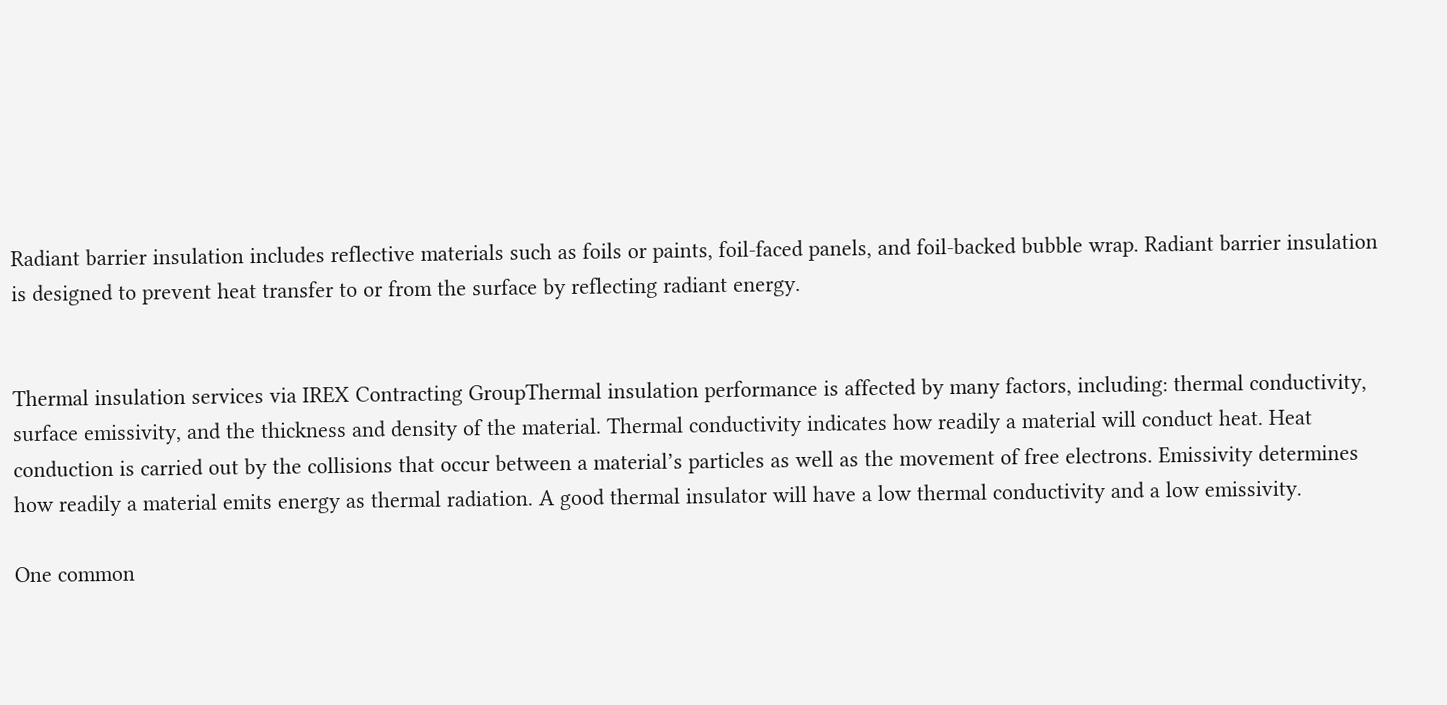Radiant barrier insulation includes reflective materials such as foils or paints, foil-faced panels, and foil-backed bubble wrap. Radiant barrier insulation is designed to prevent heat transfer to or from the surface by reflecting radiant energy.


Thermal insulation services via IREX Contracting GroupThermal insulation performance is affected by many factors, including: thermal conductivity, surface emissivity, and the thickness and density of the material. Thermal conductivity indicates how readily a material will conduct heat. Heat conduction is carried out by the collisions that occur between a material’s particles as well as the movement of free electrons. Emissivity determines how readily a material emits energy as thermal radiation. A good thermal insulator will have a low thermal conductivity and a low emissivity.

One common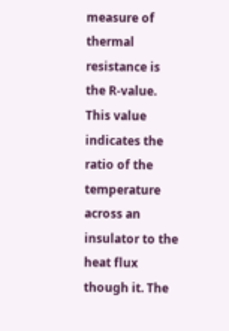measure of thermal resistance is the R-value. This value indicates the ratio of the temperature across an insulator to the heat flux though it. The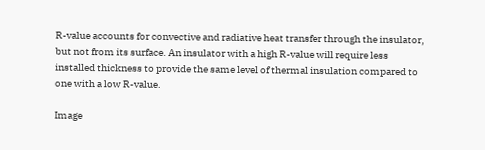R-value accounts for convective and radiative heat transfer through the insulator, but not from its surface. An insulator with a high R-value will require less installed thickness to provide the same level of thermal insulation compared to one with a low R-value.

Image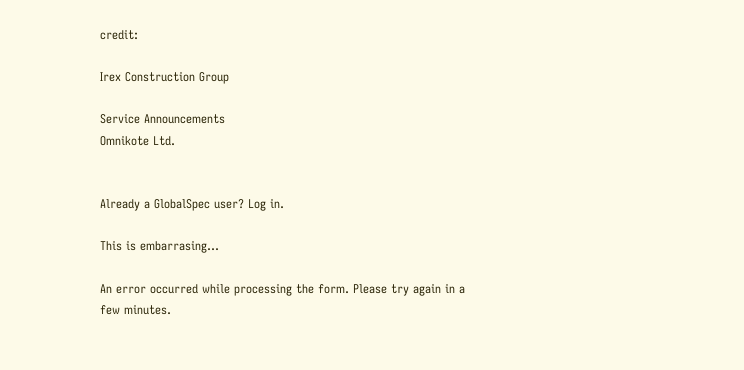credit:

Irex Construction Group

Service Announcements
Omnikote Ltd.


Already a GlobalSpec user? Log in.

This is embarrasing...

An error occurred while processing the form. Please try again in a few minutes.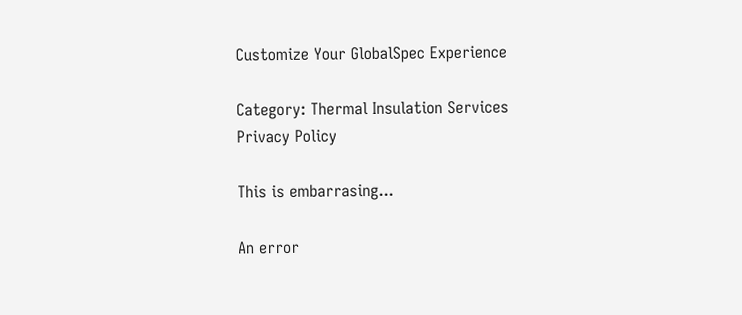Customize Your GlobalSpec Experience

Category: Thermal Insulation Services
Privacy Policy

This is embarrasing...

An error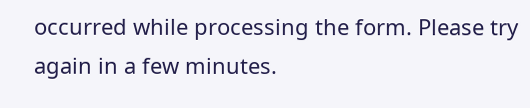occurred while processing the form. Please try again in a few minutes.